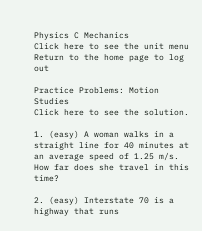Physics C Mechanics
Click here to see the unit menu
Return to the home page to log out

Practice Problems: Motion Studies
Click here to see the solution.

1. (easy) A woman walks in a straight line for 40 minutes at an average speed of 1.25 m/s. How far does she travel in this time?

2. (easy) Interstate 70 is a highway that runs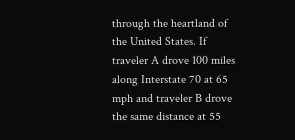through the heartland of the United States. If traveler A drove 100 miles along Interstate 70 at 65 mph and traveler B drove the same distance at 55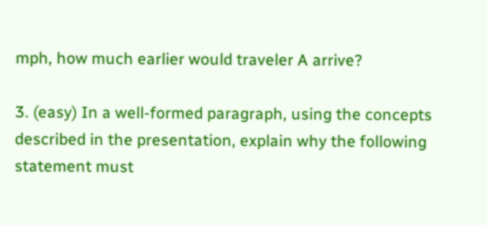mph, how much earlier would traveler A arrive?

3. (easy) In a well-formed paragraph, using the concepts described in the presentation, explain why the following statement must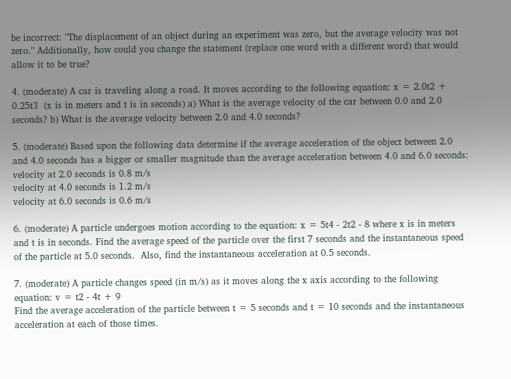be incorrect: "The displacement of an object during an experiment was zero, but the average velocity was not zero." Additionally, how could you change the statement (replace one word with a different word) that would allow it to be true?

4. (moderate) A car is traveling along a road. It moves according to the following equation: x = 2.0t2 + 0.25t3  (x is in meters and t is in seconds) a) What is the average velocity of the car between 0.0 and 2.0 seconds? b) What is the average velocity between 2.0 and 4.0 seconds?

5. (moderate) Based upon the following data determine if the average acceleration of the object between 2.0 and 4.0 seconds has a bigger or smaller magnitude than the average acceleration between 4.0 and 6.0 seconds:
velocity at 2.0 seconds is 0.8 m/s
velocity at 4.0 seconds is 1.2 m/s
velocity at 6.0 seconds is 0.6 m/s

6. (moderate) A particle undergoes motion according to the equation: x = 5t4 - 2t2 - 8 where x is in meters and t is in seconds. Find the average speed of the particle over the first 7 seconds and the instantaneous speed of the particle at 5.0 seconds.  Also, find the instantaneous acceleration at 0.5 seconds.

7. (moderate) A particle changes speed (in m/s) as it moves along the x axis according to the following equation: v = t2 - 4t + 9
Find the average acceleration of the particle between t = 5 seconds and t = 10 seconds and the instantaneous acceleration at each of those times.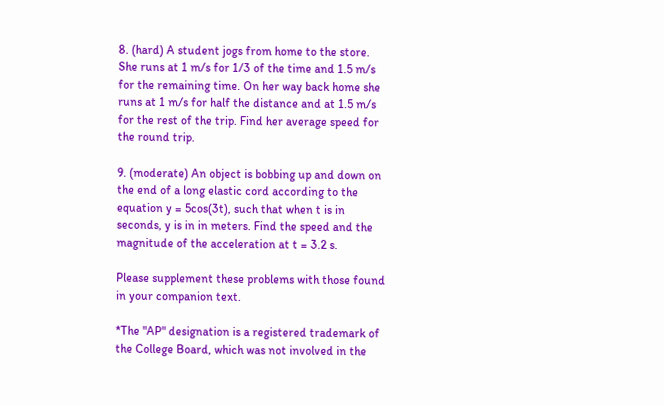8. (hard) A student jogs from home to the store. She runs at 1 m/s for 1/3 of the time and 1.5 m/s for the remaining time. On her way back home she runs at 1 m/s for half the distance and at 1.5 m/s for the rest of the trip. Find her average speed for the round trip.

9. (moderate) An object is bobbing up and down on the end of a long elastic cord according to the equation y = 5cos(3t), such that when t is in seconds, y is in in meters. Find the speed and the magnitude of the acceleration at t = 3.2 s.

Please supplement these problems with those found in your companion text.

*The "AP" designation is a registered trademark of the College Board, which was not involved in the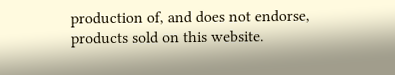production of, and does not endorse, products sold on this website.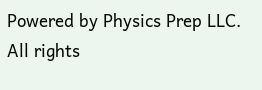Powered by Physics Prep LLC.  All rights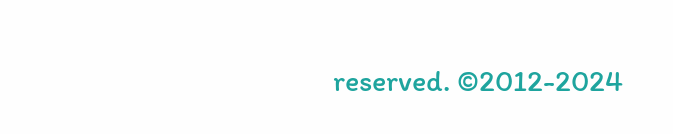reserved. ©2012-2024